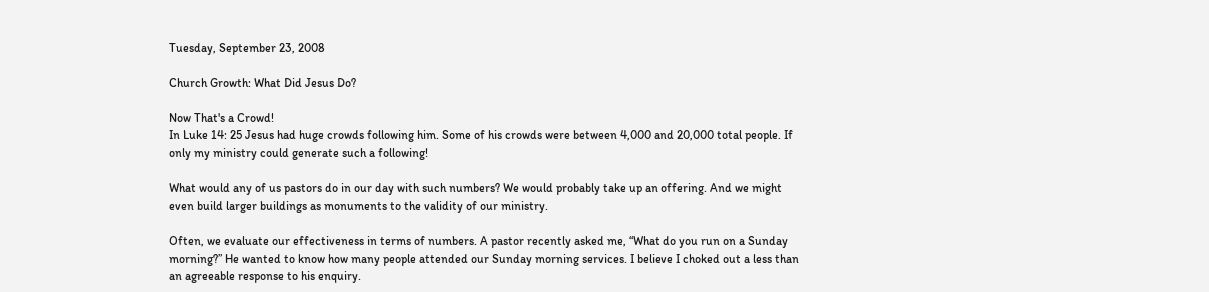Tuesday, September 23, 2008

Church Growth: What Did Jesus Do?

Now That's a Crowd!
In Luke 14: 25 Jesus had huge crowds following him. Some of his crowds were between 4,000 and 20,000 total people. If only my ministry could generate such a following!

What would any of us pastors do in our day with such numbers? We would probably take up an offering. And we might even build larger buildings as monuments to the validity of our ministry.

Often, we evaluate our effectiveness in terms of numbers. A pastor recently asked me, “What do you run on a Sunday morning?” He wanted to know how many people attended our Sunday morning services. I believe I choked out a less than an agreeable response to his enquiry.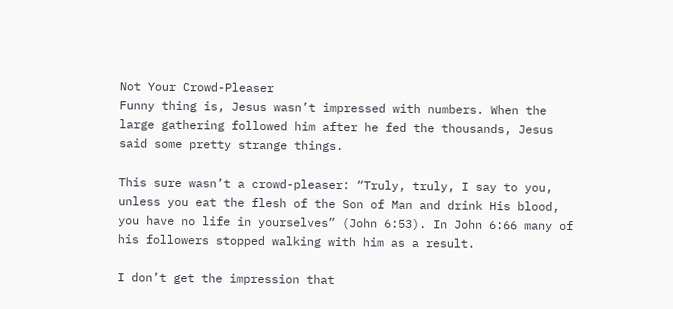Not Your Crowd-Pleaser
Funny thing is, Jesus wasn’t impressed with numbers. When the large gathering followed him after he fed the thousands, Jesus said some pretty strange things.

This sure wasn’t a crowd-pleaser: “Truly, truly, I say to you, unless you eat the flesh of the Son of Man and drink His blood, you have no life in yourselves” (John 6:53). In John 6:66 many of his followers stopped walking with him as a result.

I don’t get the impression that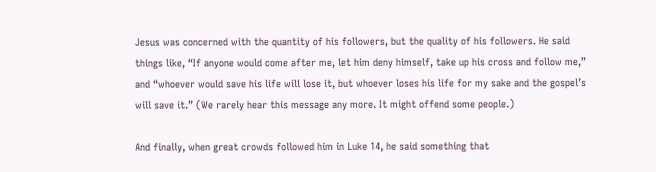Jesus was concerned with the quantity of his followers, but the quality of his followers. He said things like, “If anyone would come after me, let him deny himself, take up his cross and follow me,” and “whoever would save his life will lose it, but whoever loses his life for my sake and the gospel’s will save it.” (We rarely hear this message any more. It might offend some people.)

And finally, when great crowds followed him in Luke 14, he said something that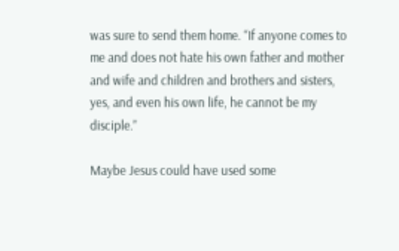was sure to send them home. “If anyone comes to me and does not hate his own father and mother and wife and children and brothers and sisters, yes, and even his own life, he cannot be my disciple.”

Maybe Jesus could have used some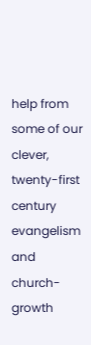help from some of our clever, twenty-first century evangelism and church-growth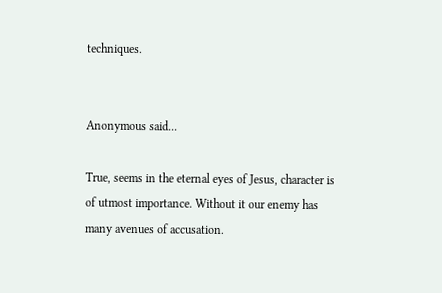techniques.


Anonymous said...

True, seems in the eternal eyes of Jesus, character is of utmost importance. Without it our enemy has many avenues of accusation.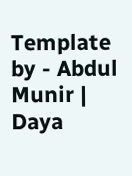Template by - Abdul Munir | Daya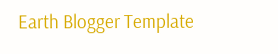Earth Blogger Template